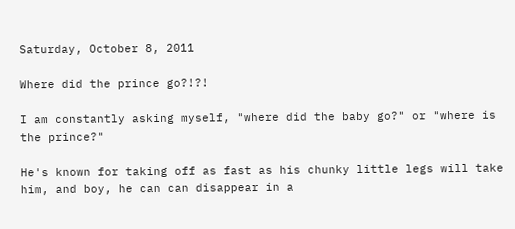Saturday, October 8, 2011

Where did the prince go?!?!

I am constantly asking myself, "where did the baby go?" or "where is the prince?"

He's known for taking off as fast as his chunky little legs will take him, and boy, he can can disappear in a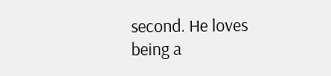second. He loves being a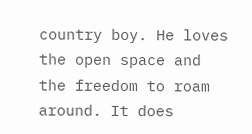country boy. He loves the open space and the freedom to roam around. It does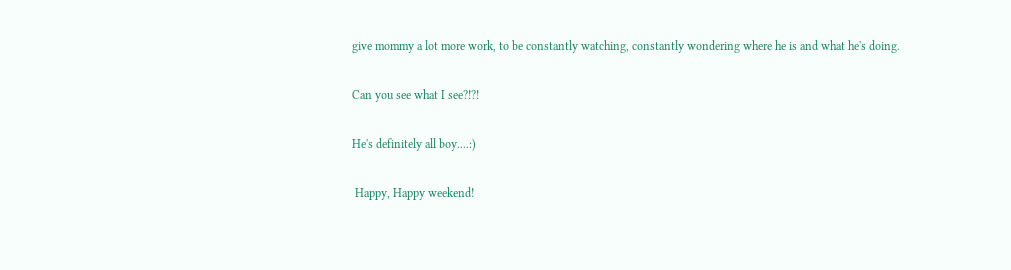give mommy a lot more work, to be constantly watching, constantly wondering where he is and what he's doing.

Can you see what I see?!?!

He's definitely all boy....:)

 Happy, Happy weekend!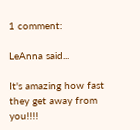1 comment:

LeAnna said...

It's amazing how fast they get away from you!!!!